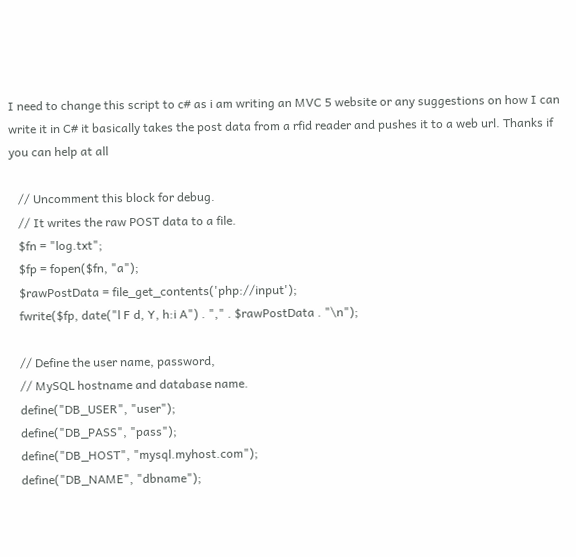I need to change this script to c# as i am writing an MVC 5 website or any suggestions on how I can write it in C# it basically takes the post data from a rfid reader and pushes it to a web url. Thanks if you can help at all

   // Uncomment this block for debug.
   // It writes the raw POST data to a file.
   $fn = "log.txt";
   $fp = fopen($fn, "a");
   $rawPostData = file_get_contents('php://input');
   fwrite($fp, date("l F d, Y, h:i A") . "," . $rawPostData . "\n");

   // Define the user name, password,
   // MySQL hostname and database name.
   define("DB_USER", "user");
   define("DB_PASS", "pass");
   define("DB_HOST", "mysql.myhost.com");
   define("DB_NAME", "dbname");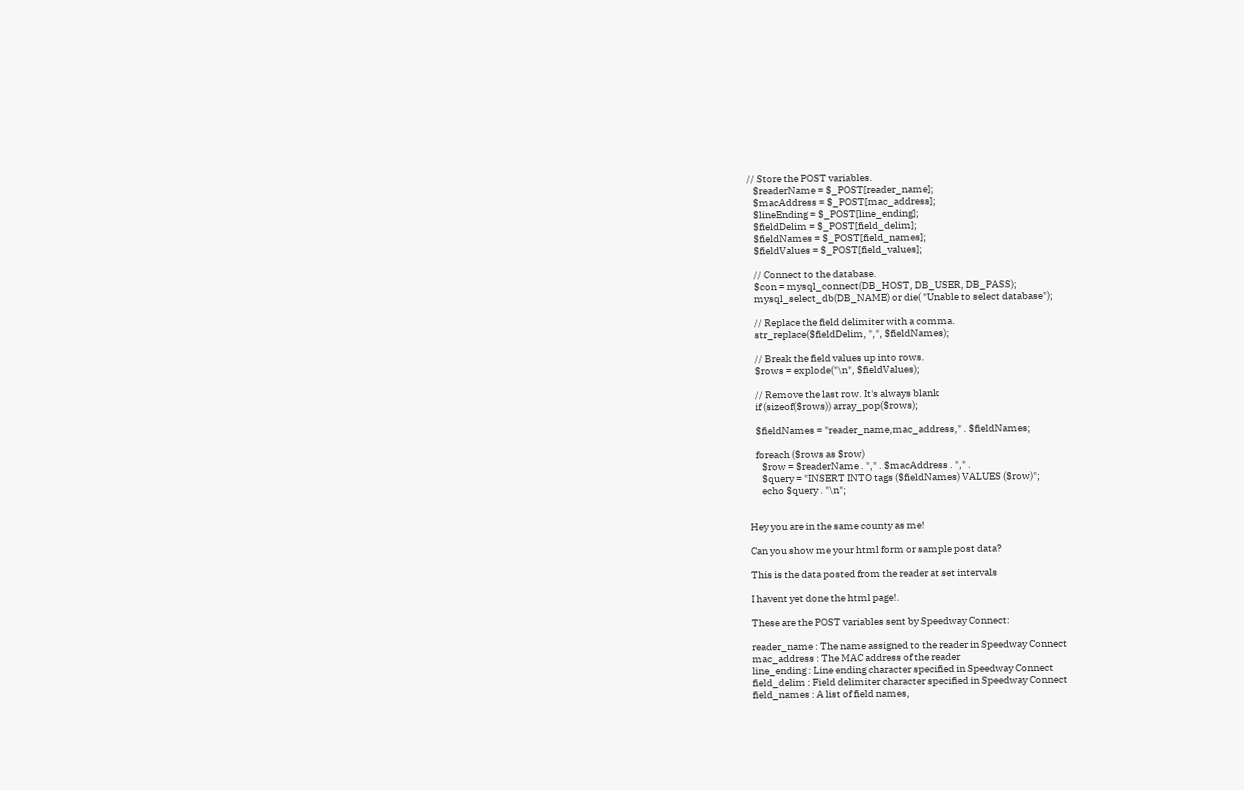// Store the POST variables.
   $readerName = $_POST[reader_name];
   $macAddress = $_POST[mac_address];
   $lineEnding = $_POST[line_ending];
   $fieldDelim = $_POST[field_delim];
   $fieldNames = $_POST[field_names];
   $fieldValues = $_POST[field_values];

   // Connect to the database.
   $con = mysql_connect(DB_HOST, DB_USER, DB_PASS);
   mysql_select_db(DB_NAME) or die( "Unable to select database");

   // Replace the field delimiter with a comma.
   str_replace($fieldDelim, ",", $fieldNames);

   // Break the field values up into rows.
   $rows = explode("\n", $fieldValues);

   // Remove the last row. It's always blank
   if (sizeof($rows)) array_pop($rows);

   $fieldNames = "reader_name,mac_address," . $fieldNames;

   foreach ($rows as $row)
      $row = $readerName . "," . $macAddress . "," .
      $query = "INSERT INTO tags ($fieldNames) VALUES ($row)";
      echo $query . "\n";


Hey you are in the same county as me!

Can you show me your html form or sample post data?

This is the data posted from the reader at set intervals

I havent yet done the html page!.

These are the POST variables sent by Speedway Connect:

reader_name : The name assigned to the reader in Speedway Connect
mac_address : The MAC address of the reader
line_ending : Line ending character specified in Speedway Connect
field_delim : Field delimiter character specified in Speedway Connect
field_names : A list of field names,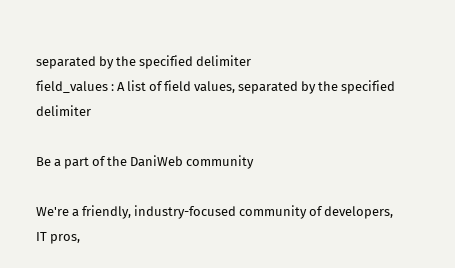separated by the specified delimiter
field_values : A list of field values, separated by the specified delimiter

Be a part of the DaniWeb community

We're a friendly, industry-focused community of developers, IT pros,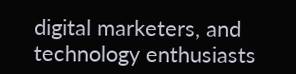digital marketers, and technology enthusiasts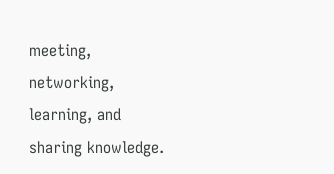meeting, networking, learning, and sharing knowledge.